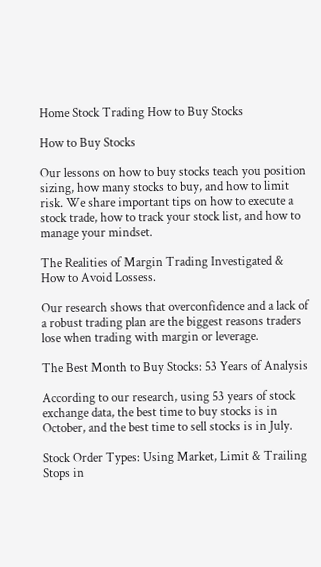Home Stock Trading How to Buy Stocks

How to Buy Stocks

Our lessons on how to buy stocks teach you position sizing, how many stocks to buy, and how to limit risk. We share important tips on how to execute a stock trade, how to track your stock list, and how to manage your mindset.

The Realities of Margin Trading Investigated & How to Avoid Lossess.

Our research shows that overconfidence and a lack of a robust trading plan are the biggest reasons traders lose when trading with margin or leverage.

The Best Month to Buy Stocks: 53 Years of Analysis

According to our research, using 53 years of stock exchange data, the best time to buy stocks is in October, and the best time to sell stocks is in July.

Stock Order Types: Using Market, Limit & Trailing Stops in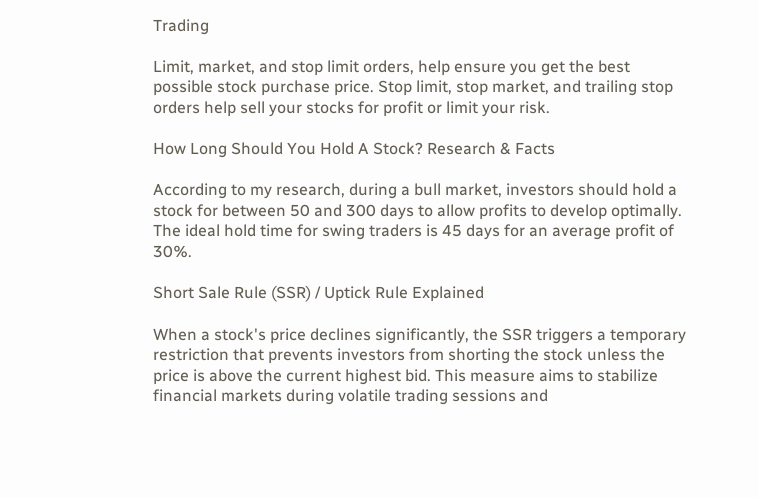Trading

Limit, market, and stop limit orders, help ensure you get the best possible stock purchase price. Stop limit, stop market, and trailing stop orders help sell your stocks for profit or limit your risk.

How Long Should You Hold A Stock? Research & Facts

According to my research, during a bull market, investors should hold a stock for between 50 and 300 days to allow profits to develop optimally. The ideal hold time for swing traders is 45 days for an average profit of 30%.

Short Sale Rule (SSR) / Uptick Rule Explained

When a stock's price declines significantly, the SSR triggers a temporary restriction that prevents investors from shorting the stock unless the price is above the current highest bid. This measure aims to stabilize financial markets during volatile trading sessions and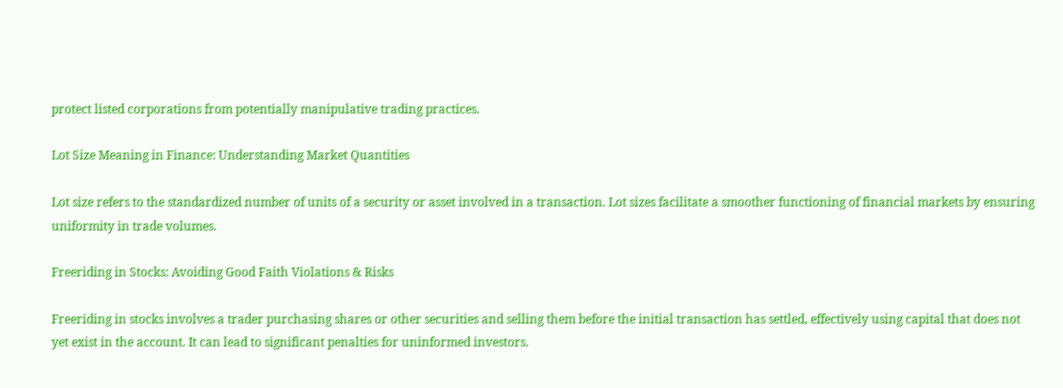protect listed corporations from potentially manipulative trading practices.

Lot Size Meaning in Finance: Understanding Market Quantities

Lot size refers to the standardized number of units of a security or asset involved in a transaction. Lot sizes facilitate a smoother functioning of financial markets by ensuring uniformity in trade volumes.

Freeriding in Stocks: Avoiding Good Faith Violations & Risks

Freeriding in stocks involves a trader purchasing shares or other securities and selling them before the initial transaction has settled, effectively using capital that does not yet exist in the account. It can lead to significant penalties for uninformed investors.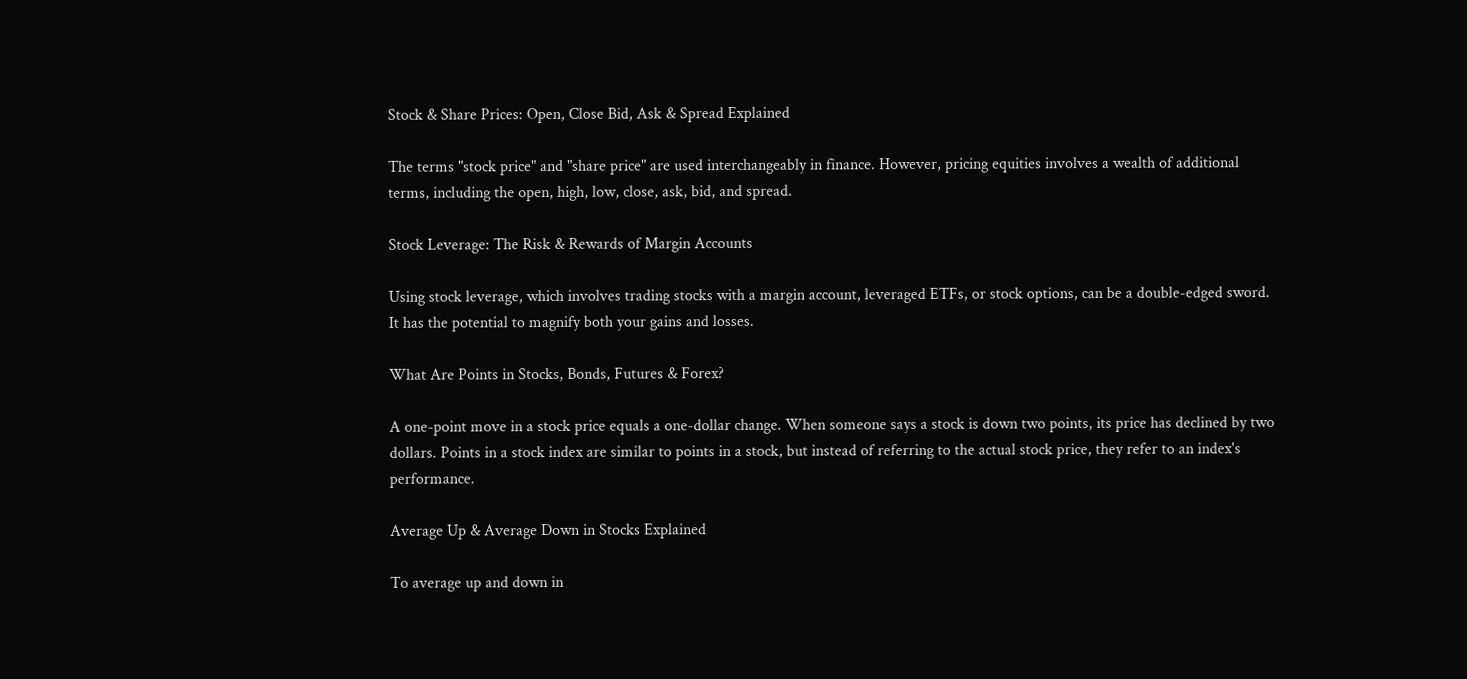Stock & Share Prices: Open, Close Bid, Ask & Spread Explained

The terms "stock price" and "share price" are used interchangeably in finance. However, pricing equities involves a wealth of additional terms, including the open, high, low, close, ask, bid, and spread.

Stock Leverage: The Risk & Rewards of Margin Accounts

Using stock leverage, which involves trading stocks with a margin account, leveraged ETFs, or stock options, can be a double-edged sword. It has the potential to magnify both your gains and losses.

What Are Points in Stocks, Bonds, Futures & Forex?

A one-point move in a stock price equals a one-dollar change. When someone says a stock is down two points, its price has declined by two dollars. Points in a stock index are similar to points in a stock, but instead of referring to the actual stock price, they refer to an index's performance.

Average Up & Average Down in Stocks Explained

To average up and down in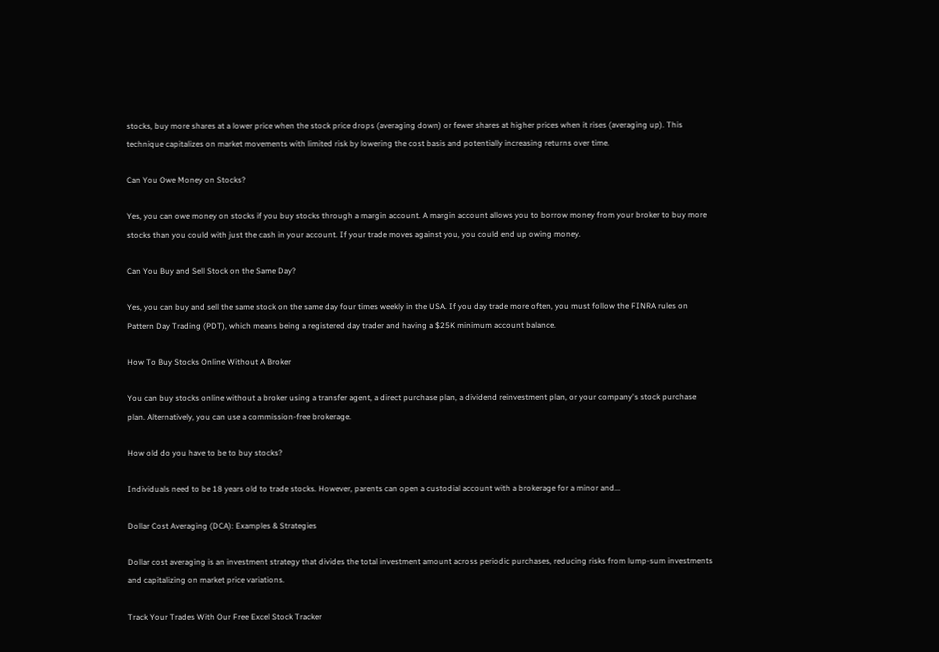stocks, buy more shares at a lower price when the stock price drops (averaging down) or fewer shares at higher prices when it rises (averaging up). This technique capitalizes on market movements with limited risk by lowering the cost basis and potentially increasing returns over time.

Can You Owe Money on Stocks?

Yes, you can owe money on stocks if you buy stocks through a margin account. A margin account allows you to borrow money from your broker to buy more stocks than you could with just the cash in your account. If your trade moves against you, you could end up owing money.

Can You Buy and Sell Stock on the Same Day?

Yes, you can buy and sell the same stock on the same day four times weekly in the USA. If you day trade more often, you must follow the FINRA rules on Pattern Day Trading (PDT), which means being a registered day trader and having a $25K minimum account balance.

How To Buy Stocks Online Without A Broker

You can buy stocks online without a broker using a transfer agent, a direct purchase plan, a dividend reinvestment plan, or your company's stock purchase plan. Alternatively, you can use a commission-free brokerage.

How old do you have to be to buy stocks?

Individuals need to be 18 years old to trade stocks. However, parents can open a custodial account with a brokerage for a minor and...

Dollar Cost Averaging (DCA): Examples & Strategies

Dollar cost averaging is an investment strategy that divides the total investment amount across periodic purchases, reducing risks from lump-sum investments and capitalizing on market price variations.

Track Your Trades With Our Free Excel Stock Tracker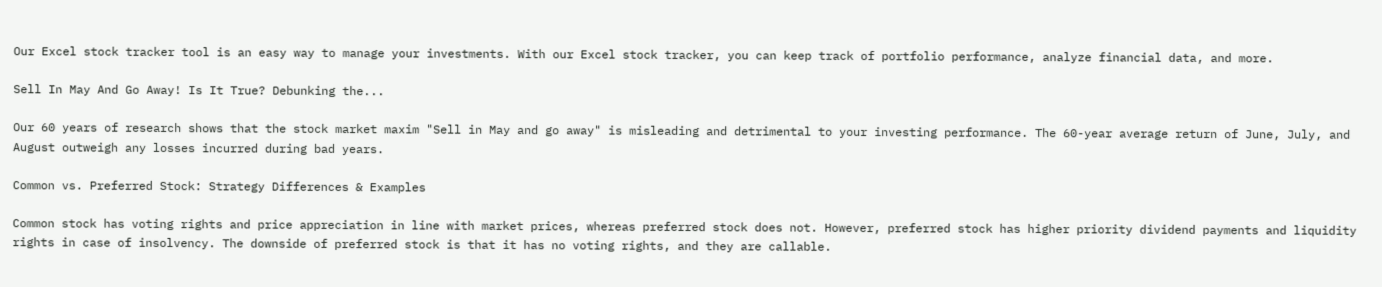Our Excel stock tracker tool is an easy way to manage your investments. With our Excel stock tracker, you can keep track of portfolio performance, analyze financial data, and more.

Sell In May And Go Away! Is It True? Debunking the...

Our 60 years of research shows that the stock market maxim "Sell in May and go away" is misleading and detrimental to your investing performance. The 60-year average return of June, July, and August outweigh any losses incurred during bad years.

Common vs. Preferred Stock: Strategy Differences & Examples

Common stock has voting rights and price appreciation in line with market prices, whereas preferred stock does not. However, preferred stock has higher priority dividend payments and liquidity rights in case of insolvency. The downside of preferred stock is that it has no voting rights, and they are callable.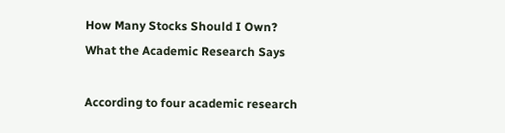How Many Stocks Should I Own? What the Academic Research Says

According to four academic research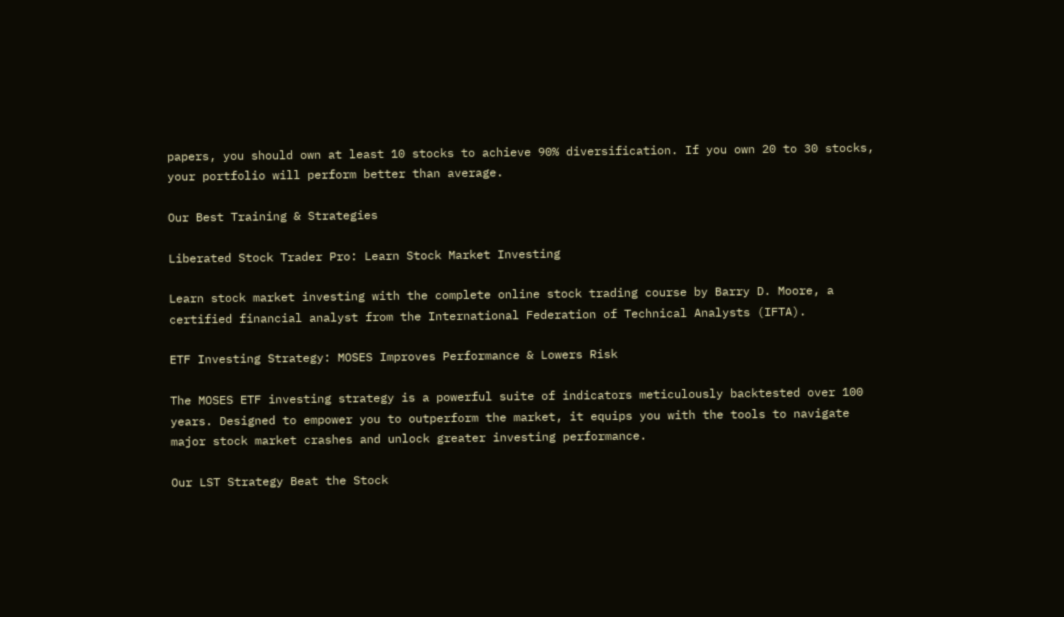papers, you should own at least 10 stocks to achieve 90% diversification. If you own 20 to 30 stocks, your portfolio will perform better than average.

Our Best Training & Strategies

Liberated Stock Trader Pro: Learn Stock Market Investing

Learn stock market investing with the complete online stock trading course by Barry D. Moore, a certified financial analyst from the International Federation of Technical Analysts (IFTA).

ETF Investing Strategy: MOSES Improves Performance & Lowers Risk

The MOSES ETF investing strategy is a powerful suite of indicators meticulously backtested over 100 years. Designed to empower you to outperform the market, it equips you with the tools to navigate major stock market crashes and unlock greater investing performance.

Our LST Strategy Beat the Stock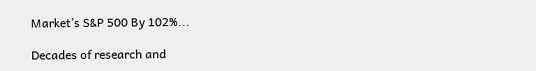Market’s S&P 500 By 102%...

Decades of research and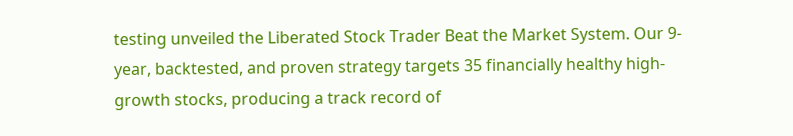testing unveiled the Liberated Stock Trader Beat the Market System. Our 9-year, backtested, and proven strategy targets 35 financially healthy high-growth stocks, producing a track record of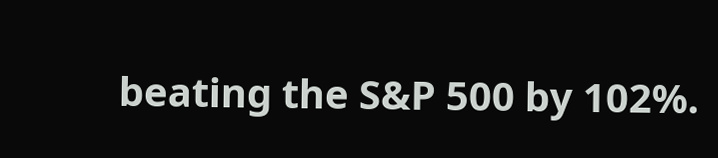beating the S&P 500 by 102%.